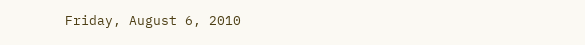Friday, August 6, 2010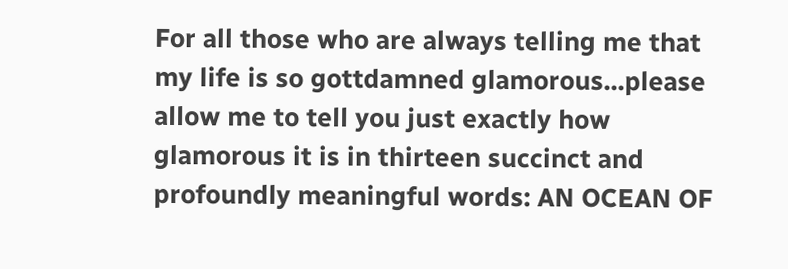For all those who are always telling me that my life is so gottdamned glamorous...please allow me to tell you just exactly how glamorous it is in thirteen succinct and profoundly meaningful words: AN OCEAN OF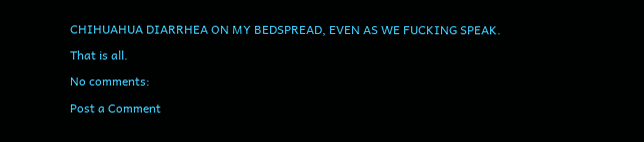CHIHUAHUA DIARRHEA ON MY BEDSPREAD, EVEN AS WE FUCKING SPEAK.

That is all.

No comments:

Post a Comment